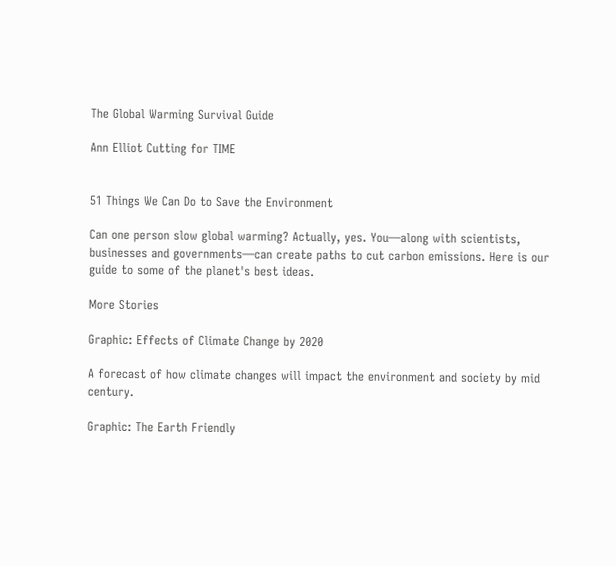The Global Warming Survival Guide

Ann Elliot Cutting for TIME


51 Things We Can Do to Save the Environment

Can one person slow global warming? Actually, yes. You—along with scientists, businesses and governments—can create paths to cut carbon emissions. Here is our guide to some of the planet's best ideas.

More Stories

Graphic: Effects of Climate Change by 2020

A forecast of how climate changes will impact the environment and society by mid century.

Graphic: The Earth Friendly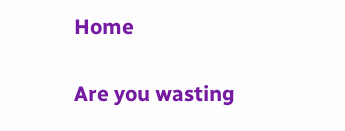Home

Are you wasting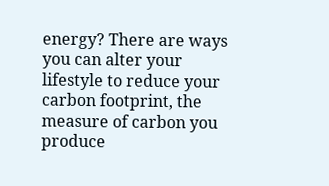energy? There are ways you can alter your lifestyle to reduce your carbon footprint, the measure of carbon you produce